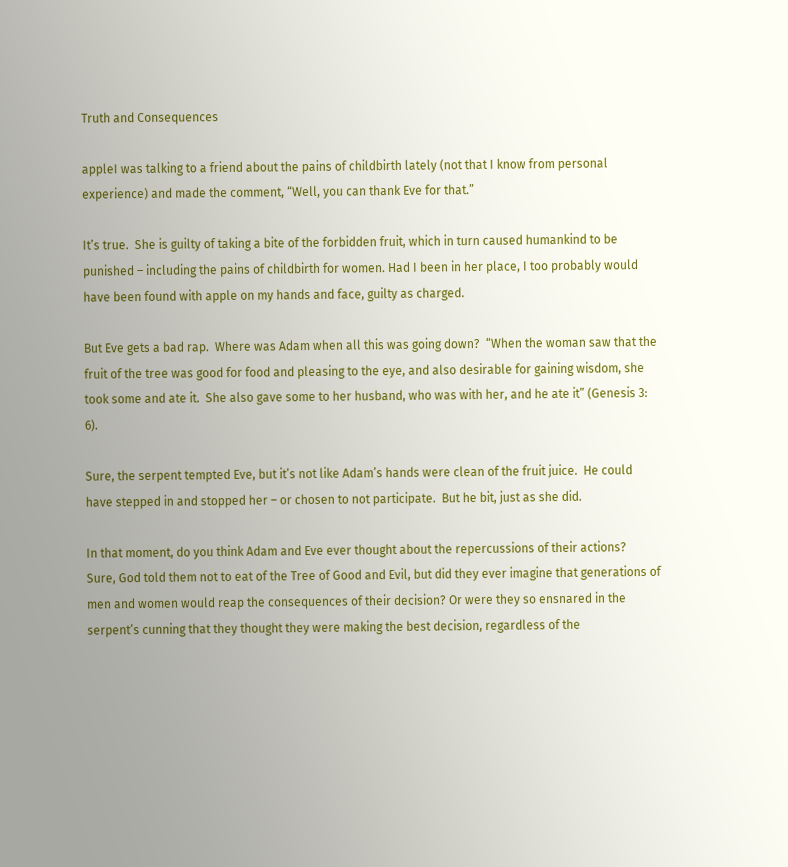Truth and Consequences

appleI was talking to a friend about the pains of childbirth lately (not that I know from personal experience) and made the comment, “Well, you can thank Eve for that.”

It’s true.  She is guilty of taking a bite of the forbidden fruit, which in turn caused humankind to be punished – including the pains of childbirth for women. Had I been in her place, I too probably would have been found with apple on my hands and face, guilty as charged.

But Eve gets a bad rap.  Where was Adam when all this was going down?  “When the woman saw that the fruit of the tree was good for food and pleasing to the eye, and also desirable for gaining wisdom, she took some and ate it.  She also gave some to her husband, who was with her, and he ate it” (Genesis 3: 6).

Sure, the serpent tempted Eve, but it’s not like Adam’s hands were clean of the fruit juice.  He could have stepped in and stopped her – or chosen to not participate.  But he bit, just as she did.

In that moment, do you think Adam and Eve ever thought about the repercussions of their actions?  Sure, God told them not to eat of the Tree of Good and Evil, but did they ever imagine that generations of men and women would reap the consequences of their decision? Or were they so ensnared in the serpent’s cunning that they thought they were making the best decision, regardless of the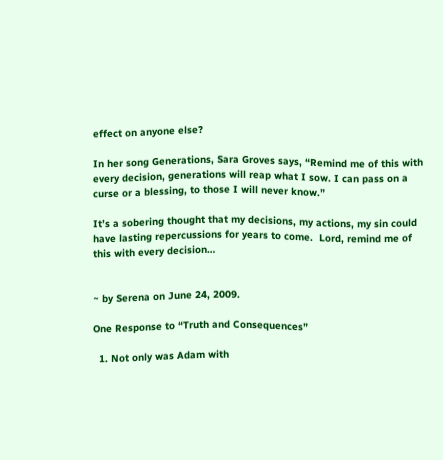effect on anyone else?

In her song Generations, Sara Groves says, “Remind me of this with every decision, generations will reap what I sow. I can pass on a curse or a blessing, to those I will never know.”

It’s a sobering thought that my decisions, my actions, my sin could have lasting repercussions for years to come.  Lord, remind me of this with every decision…


~ by Serena on June 24, 2009.

One Response to “Truth and Consequences”

  1. Not only was Adam with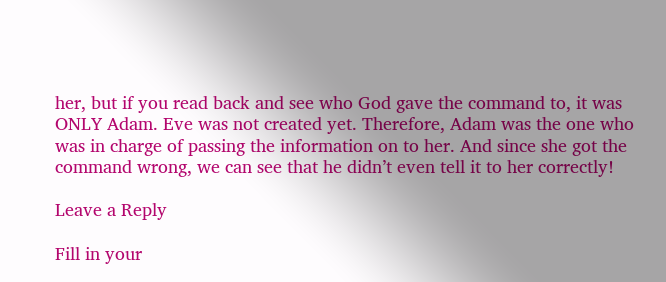her, but if you read back and see who God gave the command to, it was ONLY Adam. Eve was not created yet. Therefore, Adam was the one who was in charge of passing the information on to her. And since she got the command wrong, we can see that he didn’t even tell it to her correctly!

Leave a Reply

Fill in your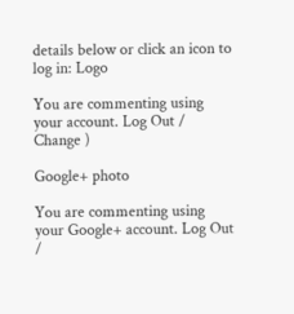details below or click an icon to log in: Logo

You are commenting using your account. Log Out /  Change )

Google+ photo

You are commenting using your Google+ account. Log Out /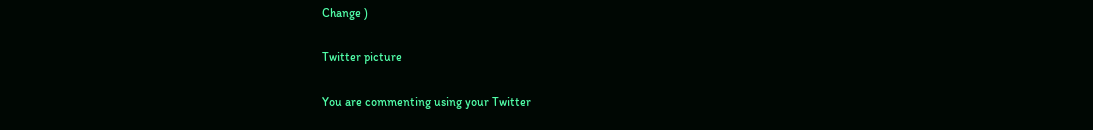Change )

Twitter picture

You are commenting using your Twitter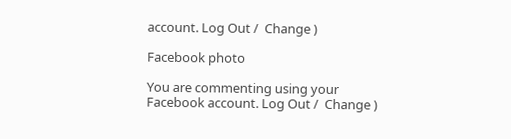account. Log Out /  Change )

Facebook photo

You are commenting using your Facebook account. Log Out /  Change )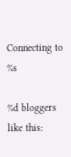Connecting to %s

%d bloggers like this: